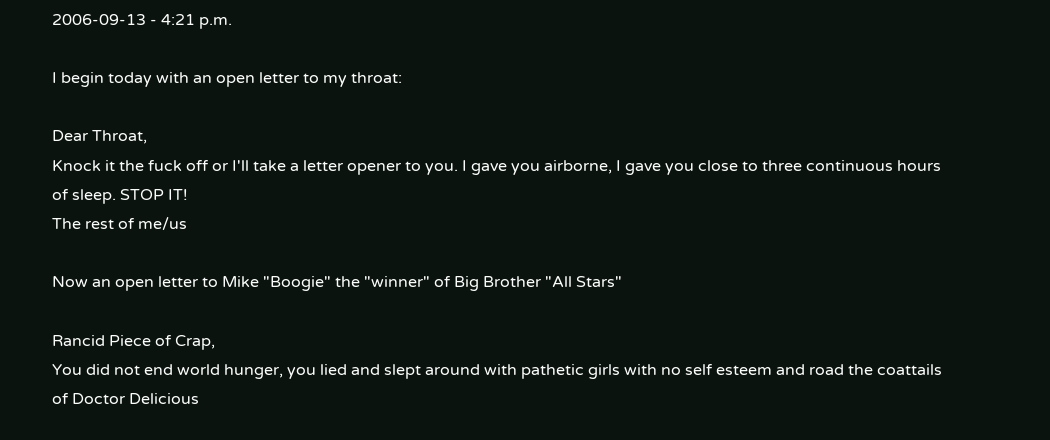2006-09-13 - 4:21 p.m.

I begin today with an open letter to my throat:

Dear Throat,
Knock it the fuck off or I'll take a letter opener to you. I gave you airborne, I gave you close to three continuous hours of sleep. STOP IT!
The rest of me/us

Now an open letter to Mike "Boogie" the "winner" of Big Brother "All Stars"

Rancid Piece of Crap,
You did not end world hunger, you lied and slept around with pathetic girls with no self esteem and road the coattails of Doctor Delicious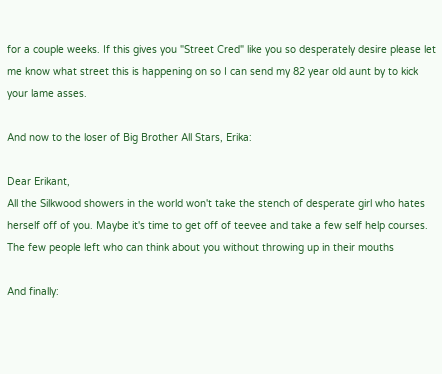for a couple weeks. If this gives you "Street Cred" like you so desperately desire please let me know what street this is happening on so I can send my 82 year old aunt by to kick your lame asses.

And now to the loser of Big Brother All Stars, Erika:

Dear Erikant,
All the Silkwood showers in the world won't take the stench of desperate girl who hates herself off of you. Maybe it's time to get off of teevee and take a few self help courses.
The few people left who can think about you without throwing up in their mouths

And finally: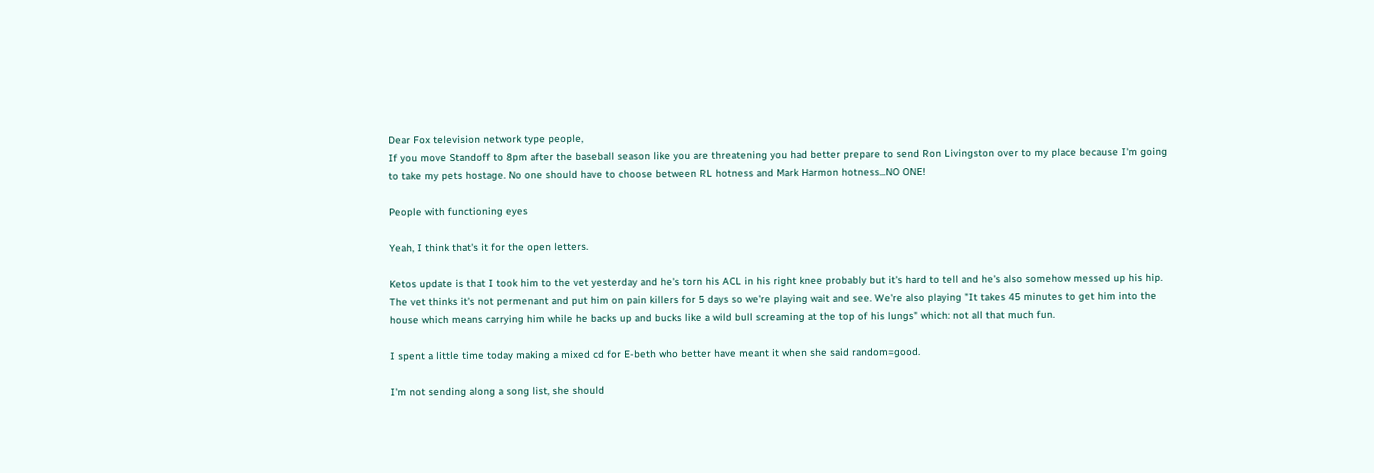Dear Fox television network type people,
If you move Standoff to 8pm after the baseball season like you are threatening you had better prepare to send Ron Livingston over to my place because I'm going to take my pets hostage. No one should have to choose between RL hotness and Mark Harmon hotness...NO ONE!

People with functioning eyes

Yeah, I think that's it for the open letters.

Ketos update is that I took him to the vet yesterday and he's torn his ACL in his right knee probably but it's hard to tell and he's also somehow messed up his hip. The vet thinks it's not permenant and put him on pain killers for 5 days so we're playing wait and see. We're also playing "It takes 45 minutes to get him into the house which means carrying him while he backs up and bucks like a wild bull screaming at the top of his lungs" which: not all that much fun.

I spent a little time today making a mixed cd for E-beth who better have meant it when she said random=good.

I'm not sending along a song list, she should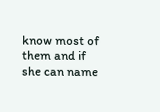know most of them and if she can name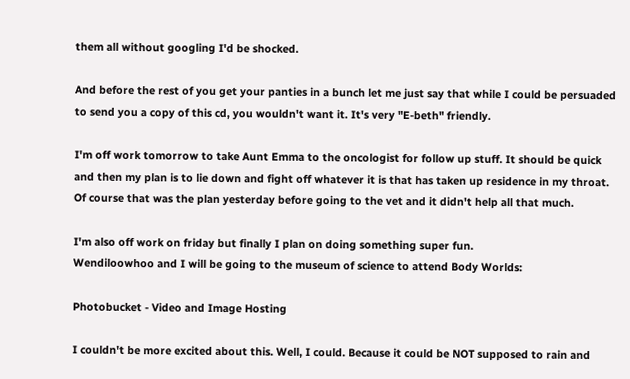them all without googling I'd be shocked.

And before the rest of you get your panties in a bunch let me just say that while I could be persuaded to send you a copy of this cd, you wouldn't want it. It's very "E-beth" friendly.

I'm off work tomorrow to take Aunt Emma to the oncologist for follow up stuff. It should be quick and then my plan is to lie down and fight off whatever it is that has taken up residence in my throat. Of course that was the plan yesterday before going to the vet and it didn't help all that much.

I'm also off work on friday but finally I plan on doing something super fun.
Wendiloowhoo and I will be going to the museum of science to attend Body Worlds:

Photobucket - Video and Image Hosting

I couldn't be more excited about this. Well, I could. Because it could be NOT supposed to rain and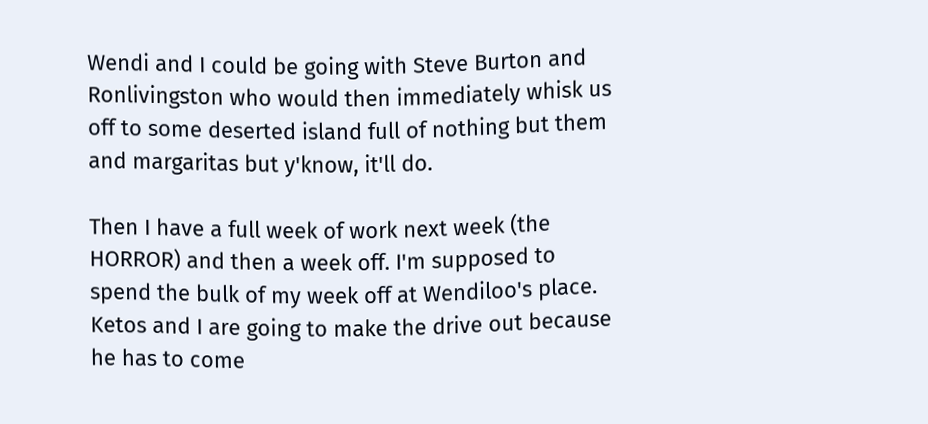Wendi and I could be going with Steve Burton and Ronlivingston who would then immediately whisk us off to some deserted island full of nothing but them and margaritas but y'know, it'll do.

Then I have a full week of work next week (the HORROR) and then a week off. I'm supposed to spend the bulk of my week off at Wendiloo's place. Ketos and I are going to make the drive out because he has to come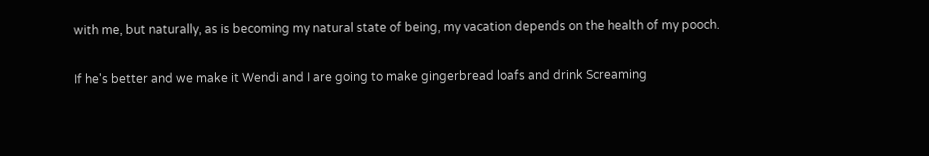with me, but naturally, as is becoming my natural state of being, my vacation depends on the health of my pooch.

If he's better and we make it Wendi and I are going to make gingerbread loafs and drink Screaming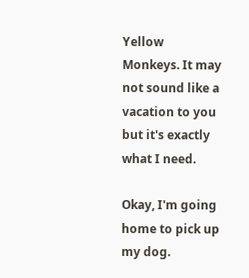Yellow Monkeys. It may not sound like a vacation to you but it's exactly what I need.

Okay, I'm going home to pick up my dog.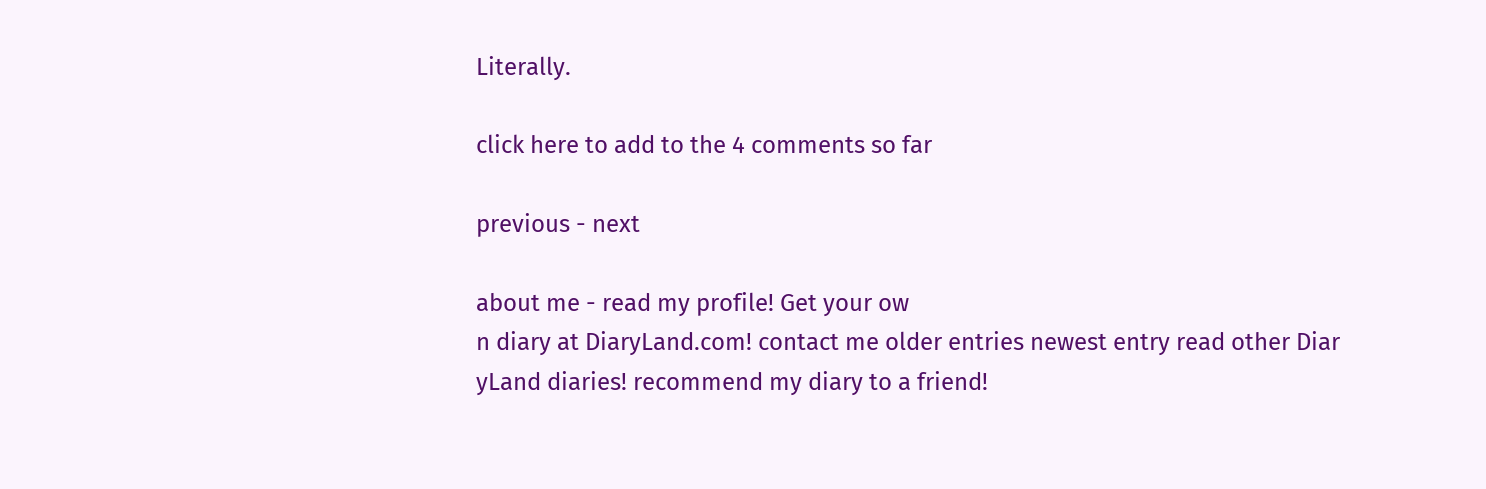Literally.

click here to add to the 4 comments so far

previous - next

about me - read my profile! Get your ow
n diary at DiaryLand.com! contact me older entries newest entry read other Diar
yLand diaries! recommend my diary to a friend!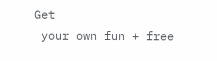Get
 your own fun + free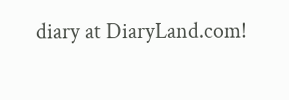diary at DiaryLand.com!